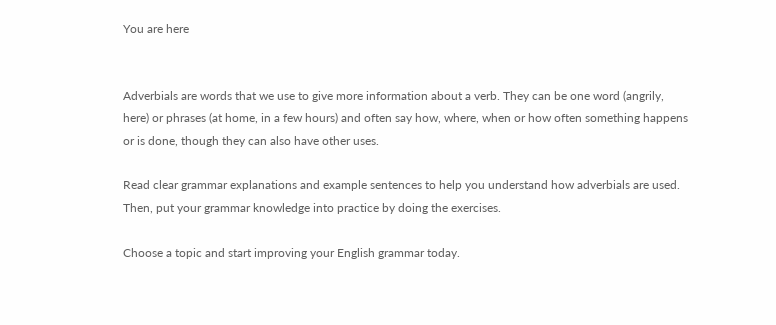You are here


Adverbials are words that we use to give more information about a verb. They can be one word (angrily, here) or phrases (at home, in a few hours) and often say how, where, when or how often something happens or is done, though they can also have other uses.

Read clear grammar explanations and example sentences to help you understand how adverbials are used. Then, put your grammar knowledge into practice by doing the exercises.

Choose a topic and start improving your English grammar today.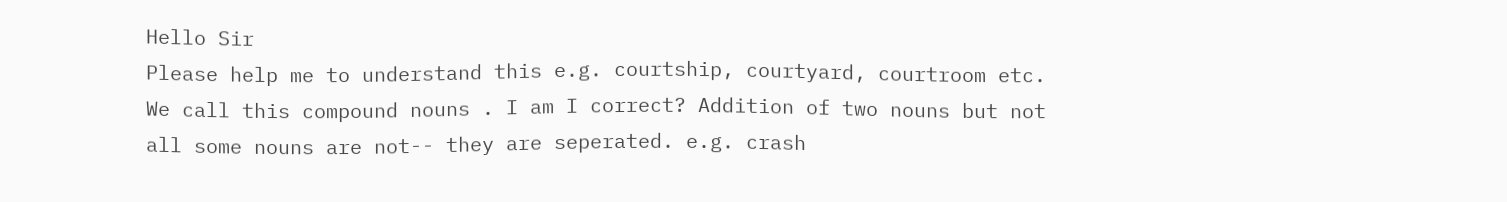Hello Sir
Please help me to understand this e.g. courtship, courtyard, courtroom etc.
We call this compound nouns . I am I correct? Addition of two nouns but not
all some nouns are not-- they are seperated. e.g. crash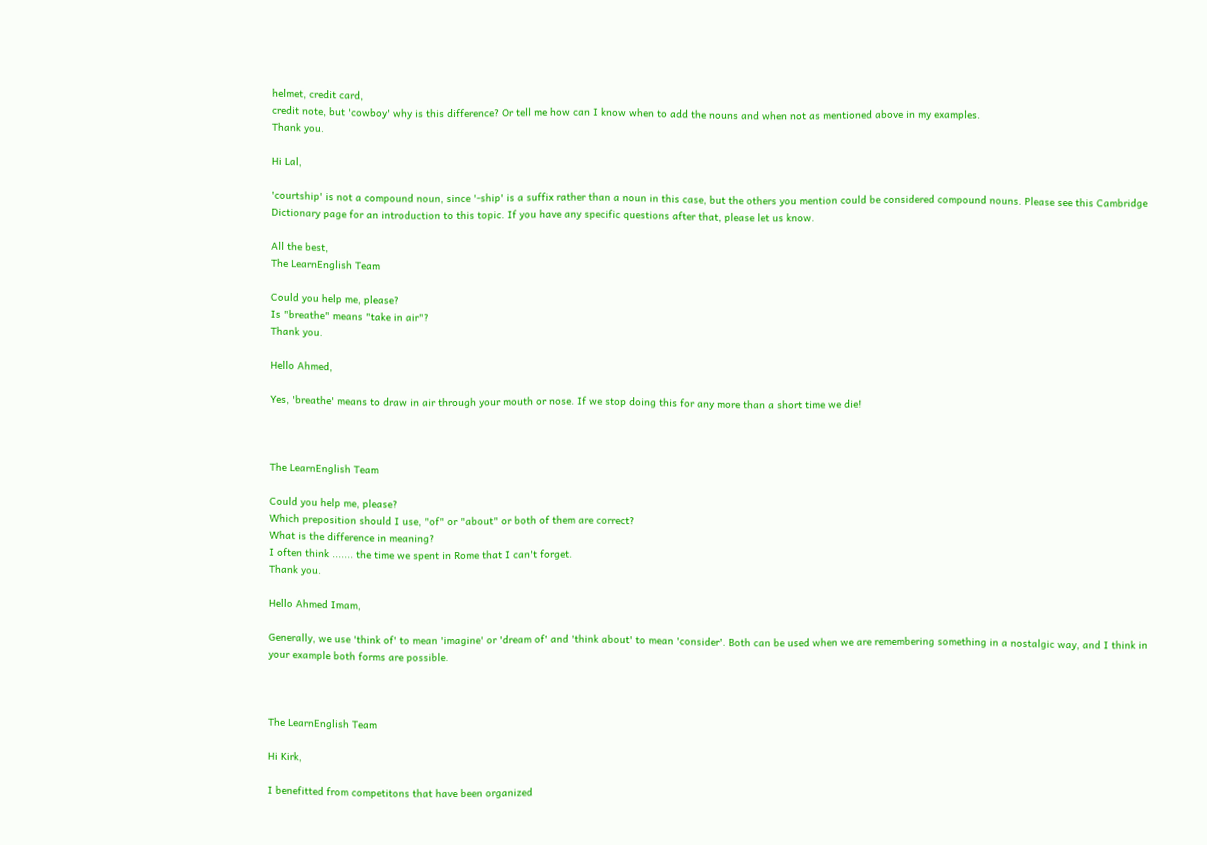helmet, credit card,
credit note, but 'cowboy' why is this difference? Or tell me how can I know when to add the nouns and when not as mentioned above in my examples.
Thank you.

Hi Lal,

'courtship' is not a compound noun, since '-ship' is a suffix rather than a noun in this case, but the others you mention could be considered compound nouns. Please see this Cambridge Dictionary page for an introduction to this topic. If you have any specific questions after that, please let us know.

All the best,
The LearnEnglish Team

Could you help me, please?
Is "breathe" means "take in air"?
Thank you.

Hello Ahmed,

Yes, 'breathe' means to draw in air through your mouth or nose. If we stop doing this for any more than a short time we die!



The LearnEnglish Team

Could you help me, please?
Which preposition should I use, "of" or "about" or both of them are correct?
What is the difference in meaning?
I often think ....... the time we spent in Rome that I can't forget.
Thank you.

Hello Ahmed Imam,

Generally, we use 'think of' to mean 'imagine' or 'dream of' and 'think about' to mean 'consider'. Both can be used when we are remembering something in a nostalgic way, and I think in your example both forms are possible.



The LearnEnglish Team

Hi Kirk,

I benefitted from competitons that have been organized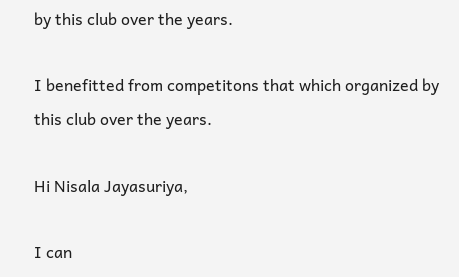by this club over the years.

I benefitted from competitons that which organized by this club over the years.

Hi Nisala Jayasuriya,

I can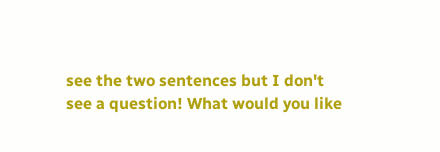see the two sentences but I don't see a question! What would you like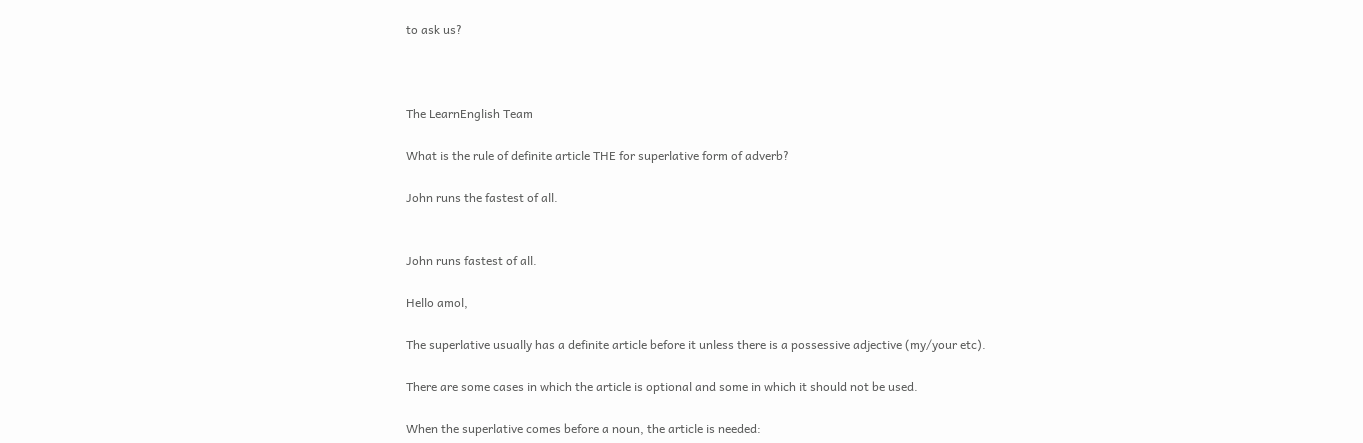to ask us?



The LearnEnglish Team

What is the rule of definite article THE for superlative form of adverb?

John runs the fastest of all.


John runs fastest of all.

Hello amol,

The superlative usually has a definite article before it unless there is a possessive adjective (my/your etc).

There are some cases in which the article is optional and some in which it should not be used.

When the superlative comes before a noun, the article is needed: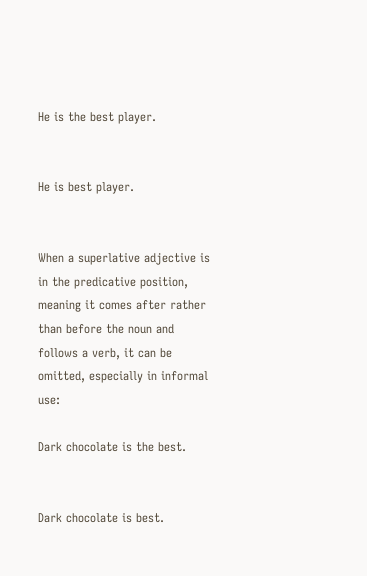He is the best player.


He is best player.


When a superlative adjective is in the predicative position, meaning it comes after rather than before the noun and follows a verb, it can be omitted, especially in informal use:

Dark chocolate is the best.


Dark chocolate is best.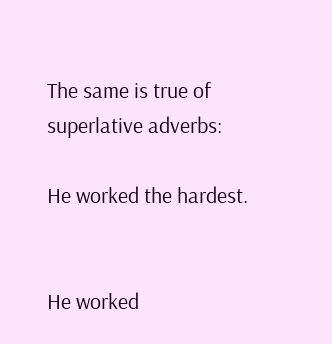The same is true of superlative adverbs:

He worked the hardest.


He worked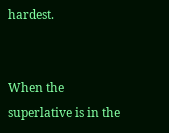hardest.


When the superlative is in the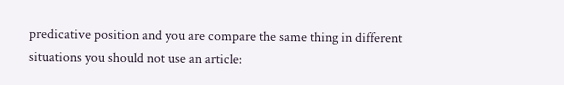predicative position and you are compare the same thing in different situations you should not use an article: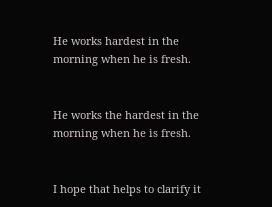He works hardest in the morning when he is fresh.


He works the hardest in the morning when he is fresh.


I hope that helps to clarify it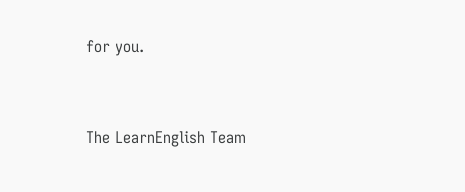for you.



The LearnEnglish Team